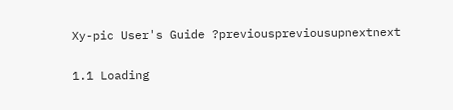Xy-pic User's Guide ?previouspreviousupnextnext

1.1 Loading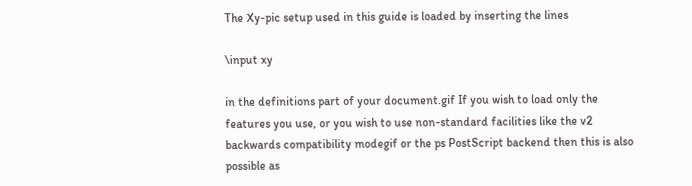The Xy-pic setup used in this guide is loaded by inserting the lines

\input xy

in the definitions part of your document.gif If you wish to load only the features you use, or you wish to use non-standard facilities like the v2 backwards compatibility modegif or the ps PostScript backend then this is also possible as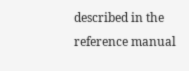described in the reference manual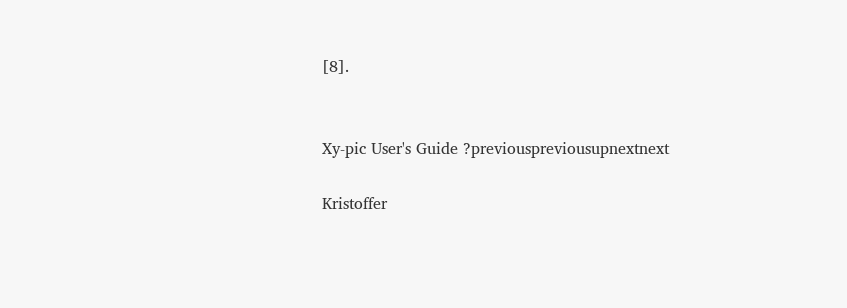[8].


Xy-pic User's Guide ?previouspreviousupnextnext

Kristoffer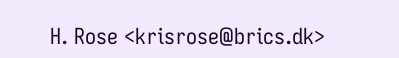H. Rose <krisrose@brics.dk>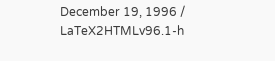December 19, 1996 / LaTeX2HTMLv96.1-h